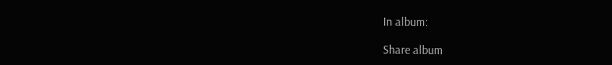In album:

Share album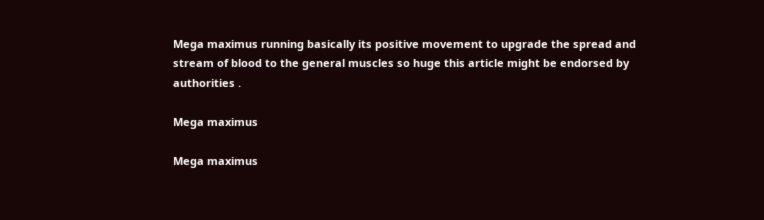Mega maximus running basically its positive movement to upgrade the spread and stream of blood to the general muscles so huge this article might be endorsed by authorities .

Mega maximus

Mega maximus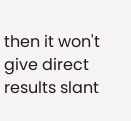then it won't give direct results slant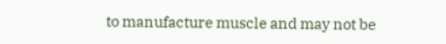to manufacture muscle and may not be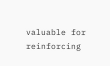valuable for reinforcing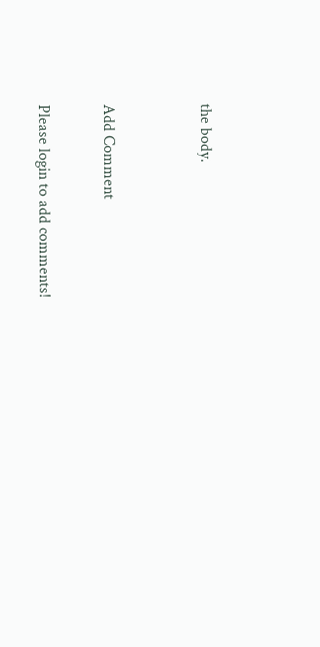the body.


Add Comment

Please login to add comments!